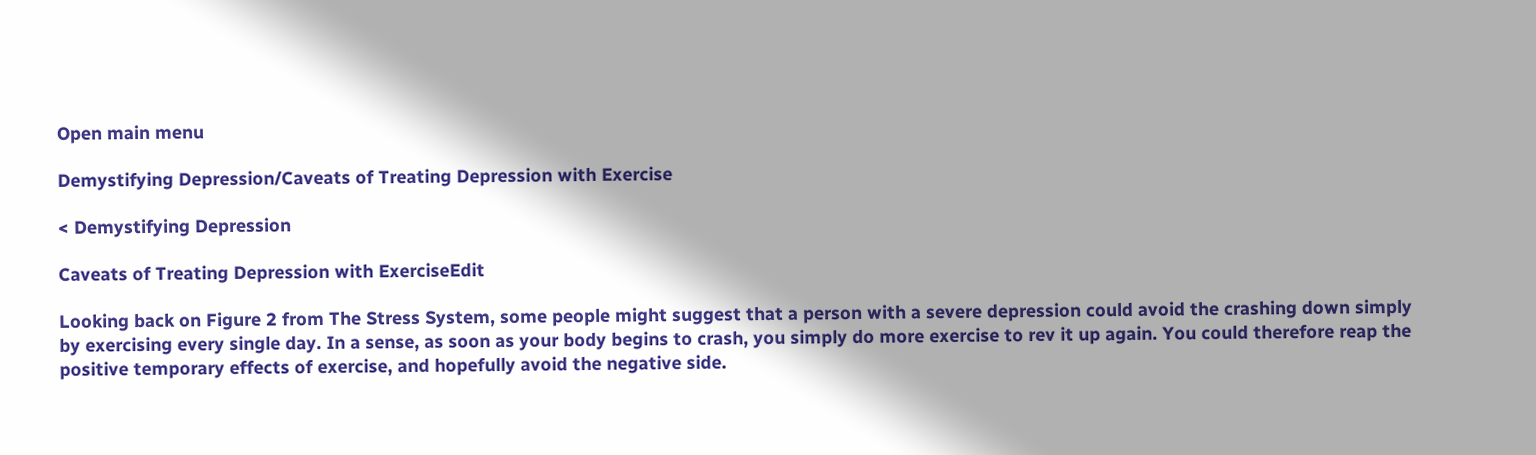Open main menu

Demystifying Depression/Caveats of Treating Depression with Exercise

< Demystifying Depression

Caveats of Treating Depression with ExerciseEdit

Looking back on Figure 2 from The Stress System, some people might suggest that a person with a severe depression could avoid the crashing down simply by exercising every single day. In a sense, as soon as your body begins to crash, you simply do more exercise to rev it up again. You could therefore reap the positive temporary effects of exercise, and hopefully avoid the negative side.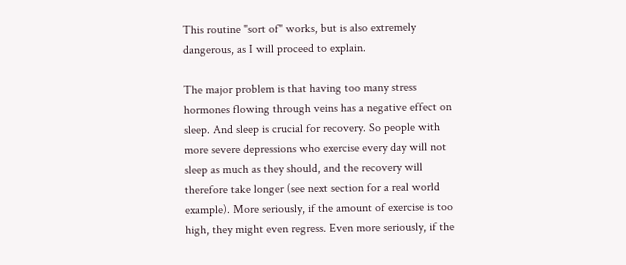This routine "sort of" works, but is also extremely dangerous, as I will proceed to explain.

The major problem is that having too many stress hormones flowing through veins has a negative effect on sleep. And sleep is crucial for recovery. So people with more severe depressions who exercise every day will not sleep as much as they should, and the recovery will therefore take longer (see next section for a real world example). More seriously, if the amount of exercise is too high, they might even regress. Even more seriously, if the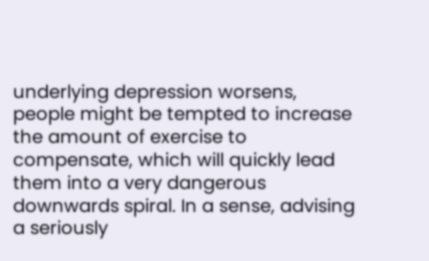underlying depression worsens, people might be tempted to increase the amount of exercise to compensate, which will quickly lead them into a very dangerous downwards spiral. In a sense, advising a seriously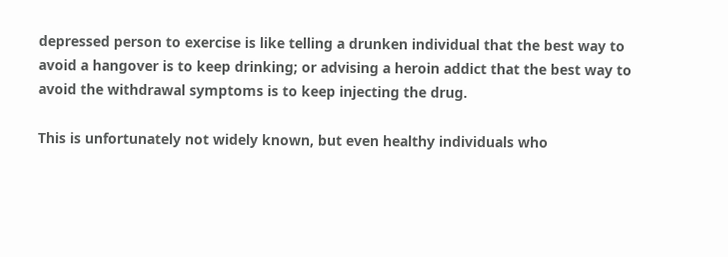depressed person to exercise is like telling a drunken individual that the best way to avoid a hangover is to keep drinking; or advising a heroin addict that the best way to avoid the withdrawal symptoms is to keep injecting the drug.

This is unfortunately not widely known, but even healthy individuals who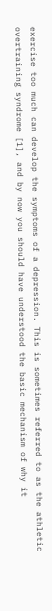exercise too much can develop the symptoms of a depression. This is sometimes referred to as the athletic overtraining syndrome [1], and by now you should have understood the basic mechanism of why it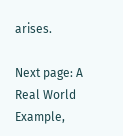arises.

Next page: A Real World Example,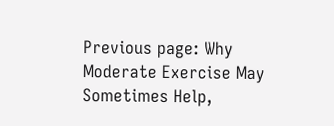Previous page: Why Moderate Exercise May Sometimes Help,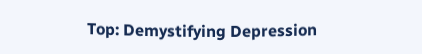Top: Demystifying Depression